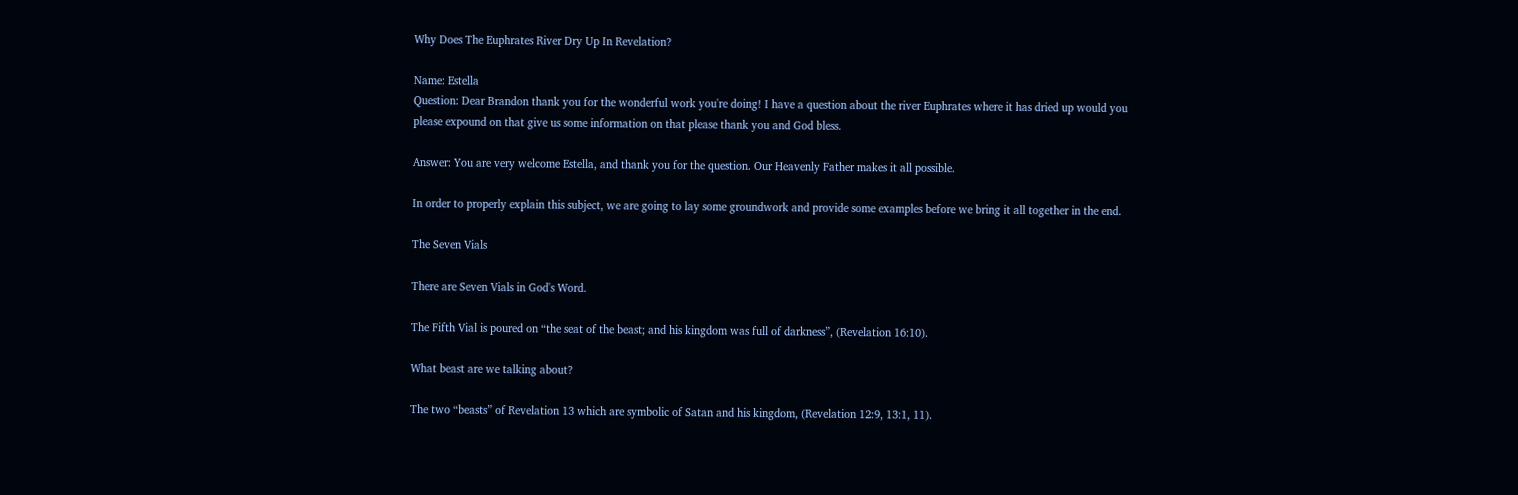Why Does The Euphrates River Dry Up In Revelation?

Name: Estella
Question: Dear Brandon thank you for the wonderful work you're doing! I have a question about the river Euphrates where it has dried up would you please expound on that give us some information on that please thank you and God bless.

Answer: You are very welcome Estella, and thank you for the question. Our Heavenly Father makes it all possible.

In order to properly explain this subject, we are going to lay some groundwork and provide some examples before we bring it all together in the end.

The Seven Vials

There are Seven Vials in God's Word.

The Fifth Vial is poured on “the seat of the beast; and his kingdom was full of darkness”, (Revelation 16:10).

What beast are we talking about?

The two “beasts” of Revelation 13 which are symbolic of Satan and his kingdom, (Revelation 12:9, 13:1, 11).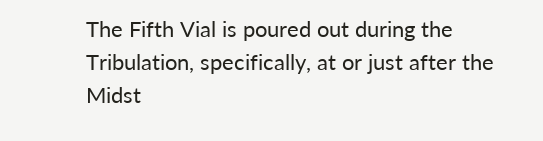The Fifth Vial is poured out during the Tribulation, specifically, at or just after the Midst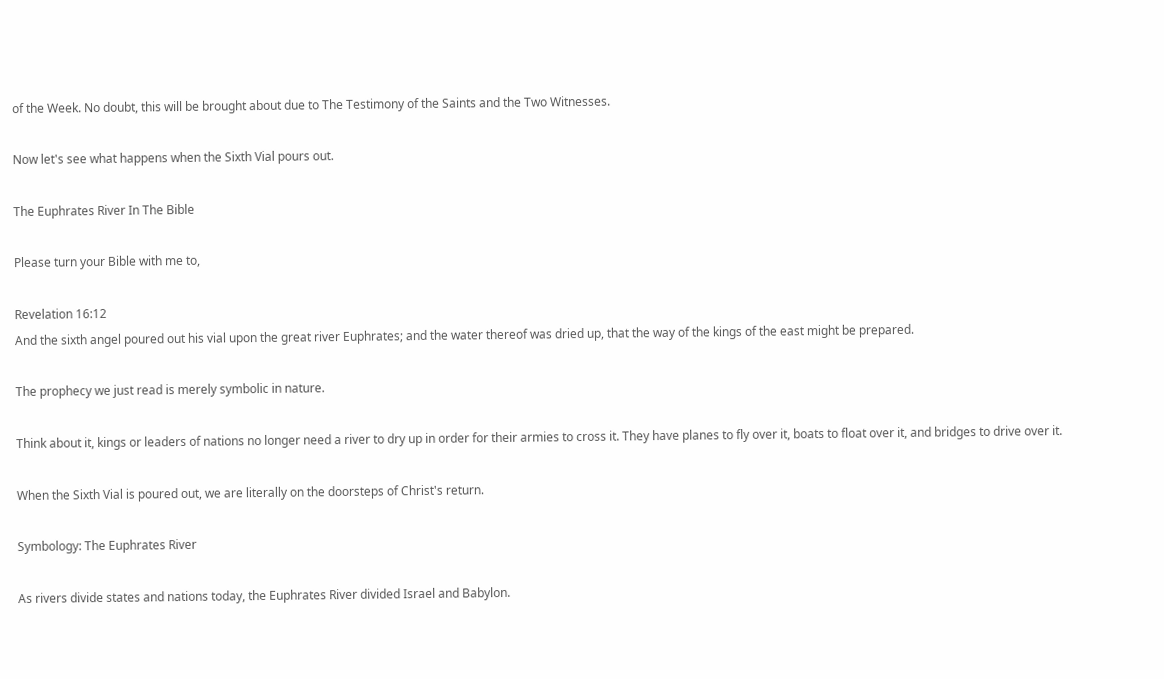of the Week. No doubt, this will be brought about due to The Testimony of the Saints and the Two Witnesses.

Now let's see what happens when the Sixth Vial pours out.

The Euphrates River In The Bible

Please turn your Bible with me to,

Revelation 16:12
And the sixth angel poured out his vial upon the great river Euphrates; and the water thereof was dried up, that the way of the kings of the east might be prepared.

The prophecy we just read is merely symbolic in nature.

Think about it, kings or leaders of nations no longer need a river to dry up in order for their armies to cross it. They have planes to fly over it, boats to float over it, and bridges to drive over it.

When the Sixth Vial is poured out, we are literally on the doorsteps of Christ's return.

Symbology: The Euphrates River

As rivers divide states and nations today, the Euphrates River divided Israel and Babylon.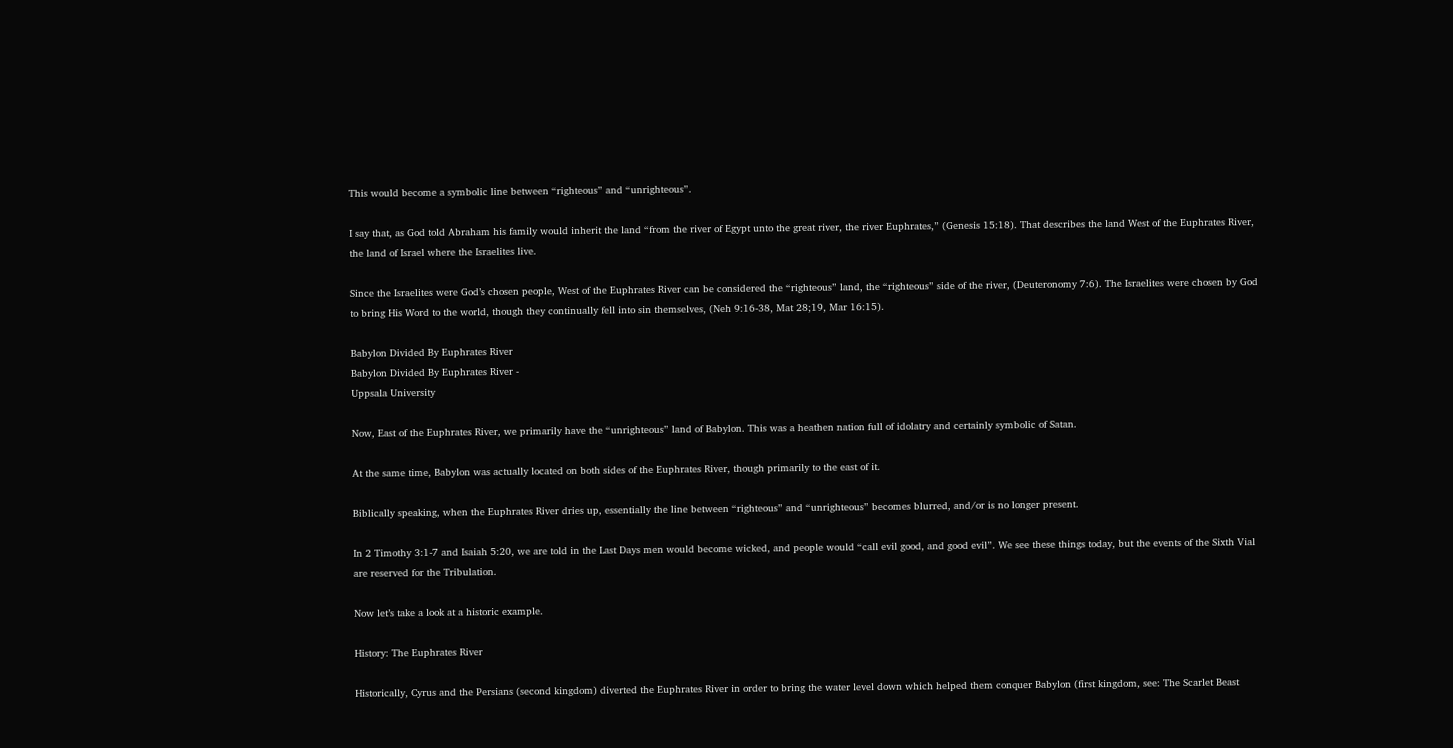This would become a symbolic line between “righteous” and “unrighteous”.

I say that, as God told Abraham his family would inherit the land “from the river of Egypt unto the great river, the river Euphrates,” (Genesis 15:18). That describes the land West of the Euphrates River, the land of Israel where the Israelites live.

Since the Israelites were God’s chosen people, West of the Euphrates River can be considered the “righteous” land, the “righteous” side of the river, (Deuteronomy 7:6). The Israelites were chosen by God to bring His Word to the world, though they continually fell into sin themselves, (Neh 9:16-38, Mat 28;19, Mar 16:15).

Babylon Divided By Euphrates River
Babylon Divided By Euphrates River -
Uppsala University

Now, East of the Euphrates River, we primarily have the “unrighteous” land of Babylon. This was a heathen nation full of idolatry and certainly symbolic of Satan.

At the same time, Babylon was actually located on both sides of the Euphrates River, though primarily to the east of it.

Biblically speaking, when the Euphrates River dries up, essentially the line between “righteous” and “unrighteous” becomes blurred, and/or is no longer present.

In 2 Timothy 3:1-7 and Isaiah 5:20, we are told in the Last Days men would become wicked, and people would “call evil good, and good evil”. We see these things today, but the events of the Sixth Vial are reserved for the Tribulation.

Now let’s take a look at a historic example.

History: The Euphrates River

Historically, Cyrus and the Persians (second kingdom) diverted the Euphrates River in order to bring the water level down which helped them conquer Babylon (first kingdom, see: The Scarlet Beast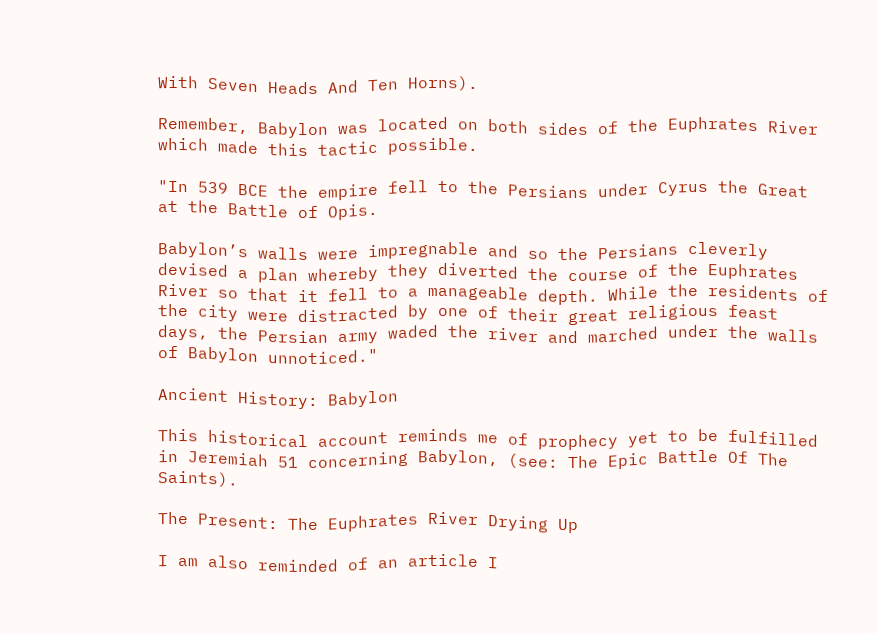With Seven Heads And Ten Horns).

Remember, Babylon was located on both sides of the Euphrates River which made this tactic possible.

"In 539 BCE the empire fell to the Persians under Cyrus the Great at the Battle of Opis.

Babylon’s walls were impregnable and so the Persians cleverly devised a plan whereby they diverted the course of the Euphrates River so that it fell to a manageable depth. While the residents of the city were distracted by one of their great religious feast days, the Persian army waded the river and marched under the walls of Babylon unnoticed."

Ancient History: Babylon

This historical account reminds me of prophecy yet to be fulfilled in Jeremiah 51 concerning Babylon, (see: The Epic Battle Of The Saints).

The Present: The Euphrates River Drying Up

I am also reminded of an article I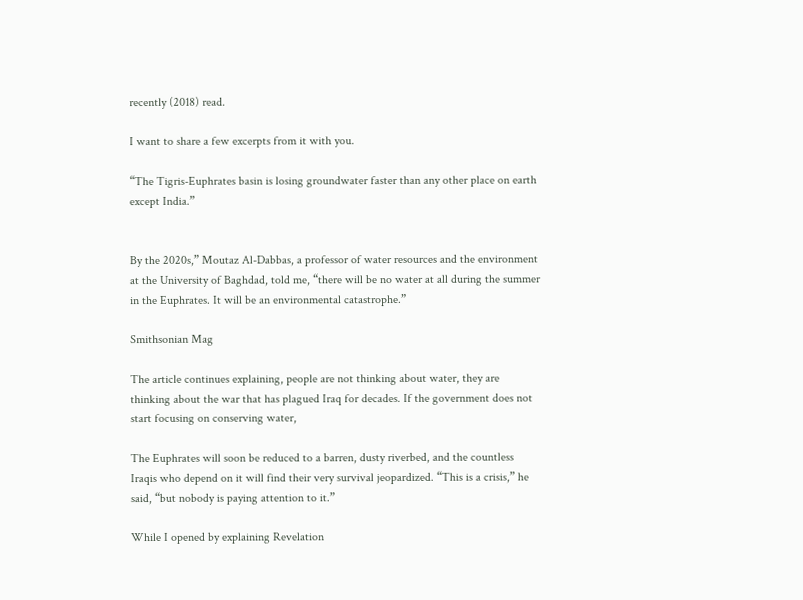recently (2018) read.

I want to share a few excerpts from it with you.

“The Tigris-Euphrates basin is losing groundwater faster than any other place on earth except India.”


By the 2020s,” Moutaz Al-Dabbas, a professor of water resources and the environment at the University of Baghdad, told me, “there will be no water at all during the summer in the Euphrates. It will be an environmental catastrophe.”

Smithsonian Mag

The article continues explaining, people are not thinking about water, they are thinking about the war that has plagued Iraq for decades. If the government does not start focusing on conserving water,

The Euphrates will soon be reduced to a barren, dusty riverbed, and the countless Iraqis who depend on it will find their very survival jeopardized. “This is a crisis,” he said, “but nobody is paying attention to it.”

While I opened by explaining Revelation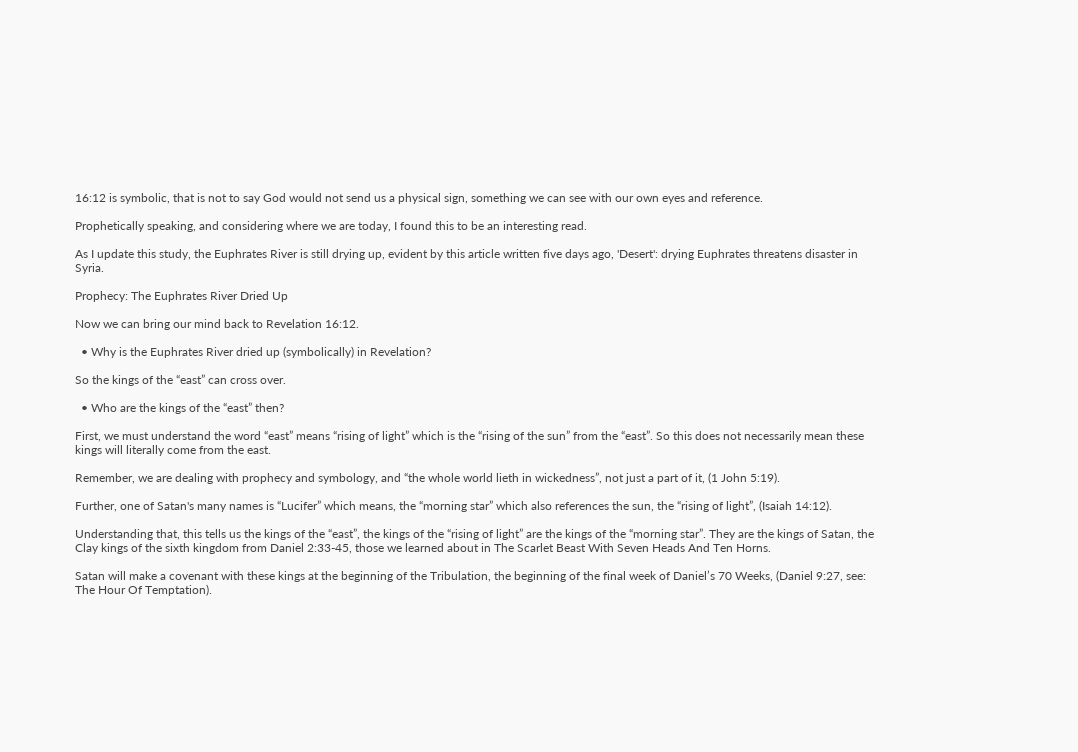16:12 is symbolic, that is not to say God would not send us a physical sign, something we can see with our own eyes and reference.

Prophetically speaking, and considering where we are today, I found this to be an interesting read.

As I update this study, the Euphrates River is still drying up, evident by this article written five days ago, 'Desert': drying Euphrates threatens disaster in Syria.

Prophecy: The Euphrates River Dried Up

Now we can bring our mind back to Revelation 16:12.

  • Why is the Euphrates River dried up (symbolically) in Revelation?

So the kings of the “east” can cross over.

  • Who are the kings of the “east” then?

First, we must understand the word “east” means “rising of light” which is the “rising of the sun” from the “east”. So this does not necessarily mean these kings will literally come from the east.

Remember, we are dealing with prophecy and symbology, and “the whole world lieth in wickedness”, not just a part of it, (1 John 5:19).

Further, one of Satan's many names is “Lucifer” which means, the “morning star” which also references the sun, the “rising of light”, (Isaiah 14:12).

Understanding that, this tells us the kings of the “east”, the kings of the “rising of light” are the kings of the “morning star”. They are the kings of Satan, the Clay kings of the sixth kingdom from Daniel 2:33-45, those we learned about in The Scarlet Beast With Seven Heads And Ten Horns.

Satan will make a covenant with these kings at the beginning of the Tribulation, the beginning of the final week of Daniel’s 70 Weeks, (Daniel 9:27, see: The Hour Of Temptation).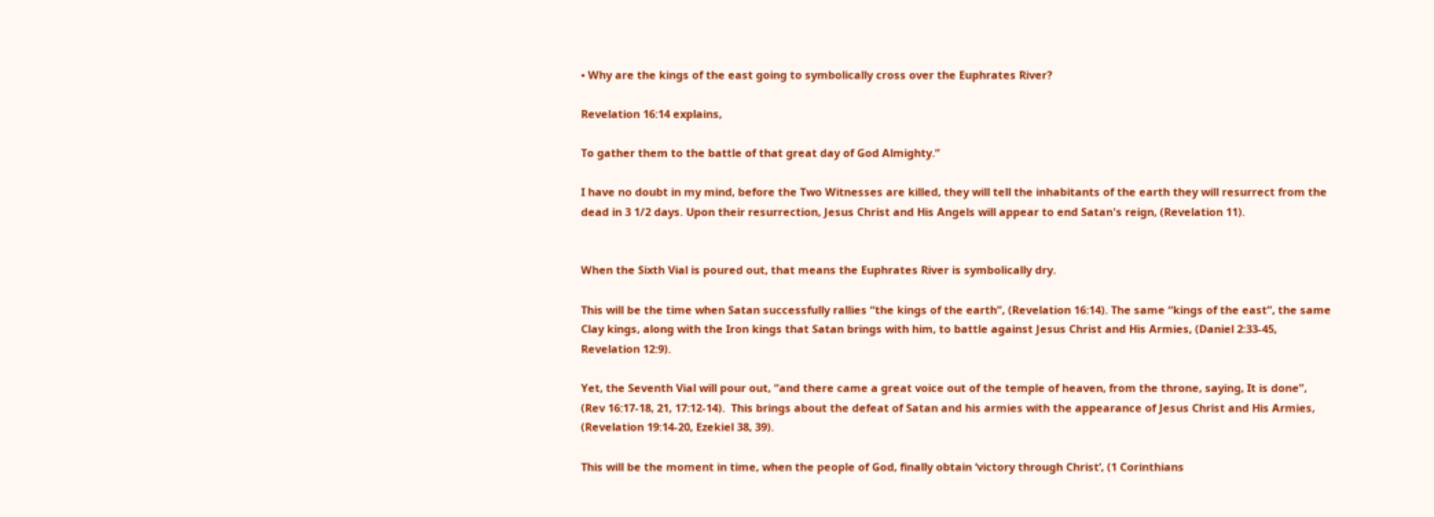• Why are the kings of the east going to symbolically cross over the Euphrates River?

Revelation 16:14 explains,

To gather them to the battle of that great day of God Almighty.”

I have no doubt in my mind, before the Two Witnesses are killed, they will tell the inhabitants of the earth they will resurrect from the dead in 3 1/2 days. Upon their resurrection, Jesus Christ and His Angels will appear to end Satan's reign, (Revelation 11).


When the Sixth Vial is poured out, that means the Euphrates River is symbolically dry.

This will be the time when Satan successfully rallies “the kings of the earth”, (Revelation 16:14). The same “kings of the east”, the same Clay kings, along with the Iron kings that Satan brings with him, to battle against Jesus Christ and His Armies, (Daniel 2:33-45, Revelation 12:9).

Yet, the Seventh Vial will pour out, “and there came a great voice out of the temple of heaven, from the throne, saying, It is done”, (Rev 16:17-18, 21, 17:12-14).  This brings about the defeat of Satan and his armies with the appearance of Jesus Christ and His Armies, (Revelation 19:14-20, Ezekiel 38, 39).

This will be the moment in time, when the people of God, finally obtain ‘victory through Christ’, (1 Corinthians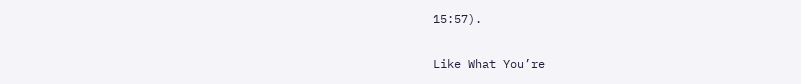15:57).

Like What You’re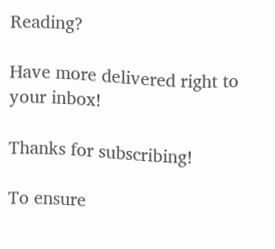Reading?

Have more delivered right to your inbox!

Thanks for subscribing!

To ensure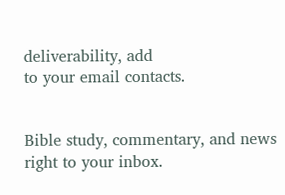deliverability, add
to your email contacts.


Bible study, commentary, and news right to your inbox.